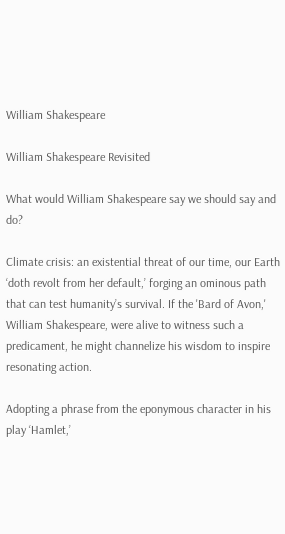William Shakespeare

William Shakespeare Revisited

What would William Shakespeare say we should say and do?

Climate crisis: an existential threat of our time, our Earth ‘doth revolt from her default,’ forging an ominous path that can test humanity’s survival. If the 'Bard of Avon,' William Shakespeare, were alive to witness such a predicament, he might channelize his wisdom to inspire resonating action.

Adopting a phrase from the eponymous character in his play ‘Hamlet,’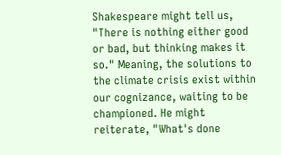Shakespeare might tell us, "There is nothing either good or bad, but thinking makes it so." Meaning, the solutions to the climate crisis exist within our cognizance, waiting to be championed. He might reiterate, "What's done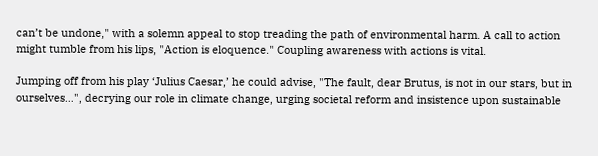can’t be undone," with a solemn appeal to stop treading the path of environmental harm. A call to action might tumble from his lips, "Action is eloquence." Coupling awareness with actions is vital.

Jumping off from his play ‘Julius Caesar,’ he could advise, "The fault, dear Brutus, is not in our stars, but in ourselves…", decrying our role in climate change, urging societal reform and insistence upon sustainable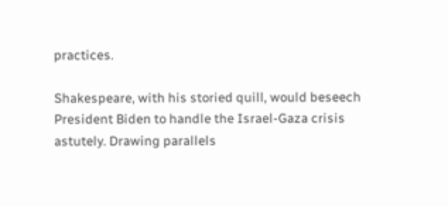practices.

Shakespeare, with his storied quill, would beseech President Biden to handle the Israel-Gaza crisis astutely. Drawing parallels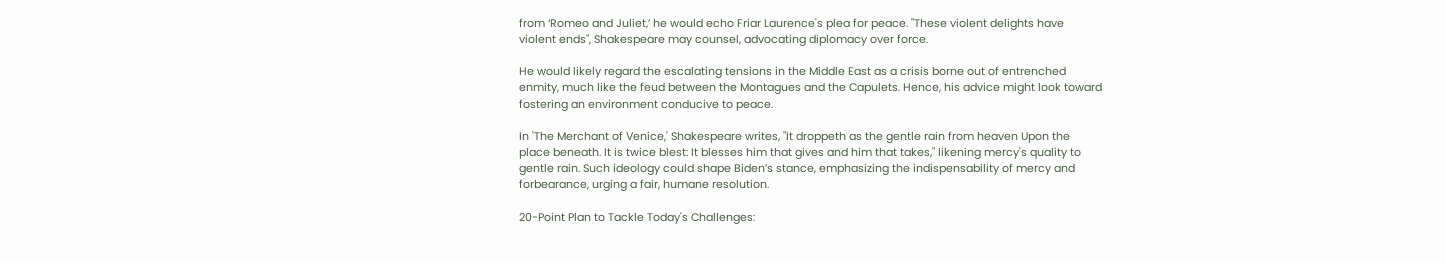from ‘Romeo and Juliet,’ he would echo Friar Laurence's plea for peace. "These violent delights have violent ends", Shakespeare may counsel, advocating diplomacy over force.

He would likely regard the escalating tensions in the Middle East as a crisis borne out of entrenched enmity, much like the feud between the Montagues and the Capulets. Hence, his advice might look toward fostering an environment conducive to peace.

In 'The Merchant of Venice,' Shakespeare writes, "It droppeth as the gentle rain from heaven Upon the place beneath. It is twice blest: It blesses him that gives and him that takes," likening mercy's quality to gentle rain. Such ideology could shape Biden’s stance, emphasizing the indispensability of mercy and forbearance, urging a fair, humane resolution.

20-Point Plan to Tackle Today's Challenges: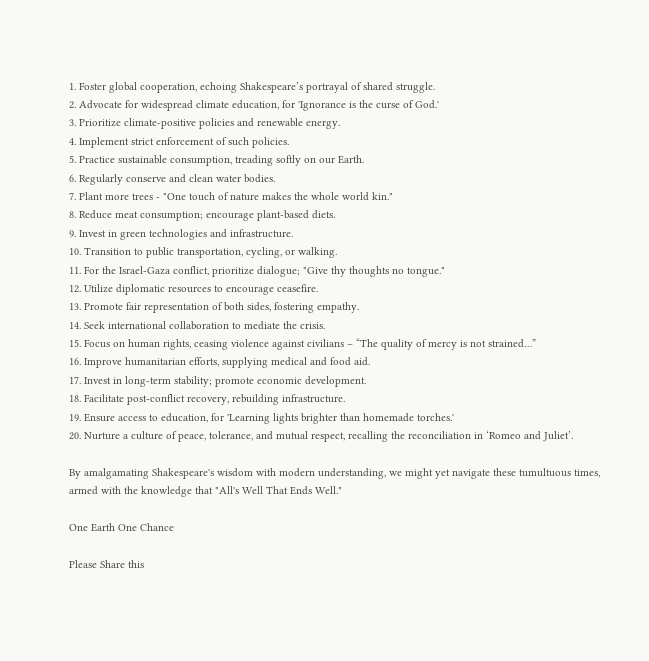1. Foster global cooperation, echoing Shakespeare’s portrayal of shared struggle.
2. Advocate for widespread climate education, for 'Ignorance is the curse of God.'
3. Prioritize climate-positive policies and renewable energy.
4. Implement strict enforcement of such policies.
5. Practice sustainable consumption, treading softly on our Earth.
6. Regularly conserve and clean water bodies.
7. Plant more trees - "One touch of nature makes the whole world kin."
8. Reduce meat consumption; encourage plant-based diets.
9. Invest in green technologies and infrastructure.
10. Transition to public transportation, cycling, or walking.
11. For the Israel-Gaza conflict, prioritize dialogue; "Give thy thoughts no tongue."
12. Utilize diplomatic resources to encourage ceasefire.
13. Promote fair representation of both sides, fostering empathy.
14. Seek international collaboration to mediate the crisis.
15. Focus on human rights, ceasing violence against civilians – “The quality of mercy is not strained…”
16. Improve humanitarian efforts, supplying medical and food aid.
17. Invest in long-term stability; promote economic development.
18. Facilitate post-conflict recovery, rebuilding infrastructure.
19. Ensure access to education, for 'Learning lights brighter than homemade torches.'
20. Nurture a culture of peace, tolerance, and mutual respect, recalling the reconciliation in ‘Romeo and Juliet’.

By amalgamating Shakespeare's wisdom with modern understanding, we might yet navigate these tumultuous times, armed with the knowledge that "All's Well That Ends Well."

One Earth One Chance

Please Share this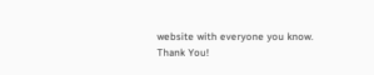website with everyone you know.
Thank You!